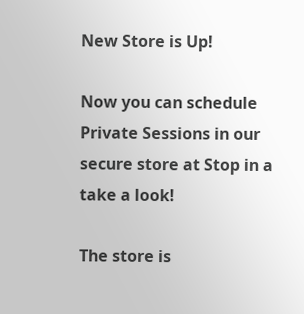New Store is Up!

Now you can schedule Private Sessions in our secure store at Stop in a take a look!

The store is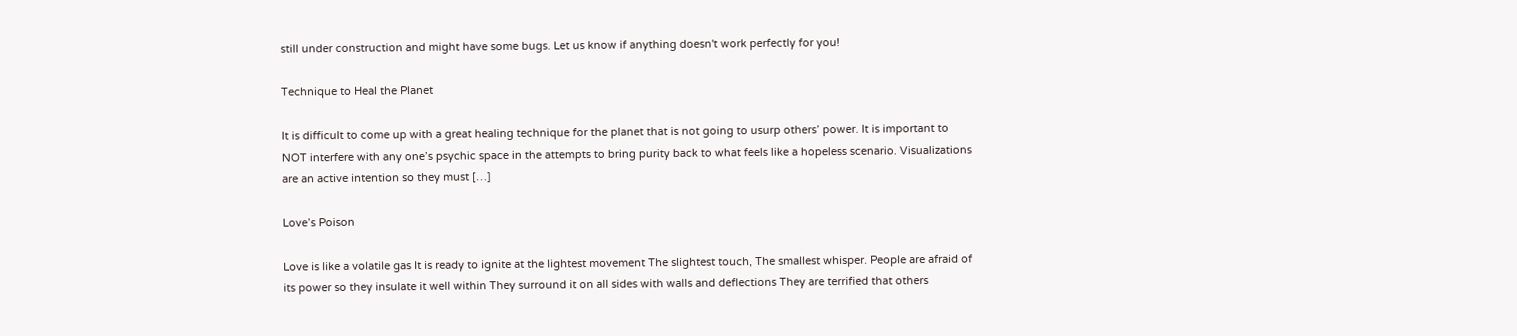still under construction and might have some bugs. Let us know if anything doesn't work perfectly for you!

Technique to Heal the Planet

It is difficult to come up with a great healing technique for the planet that is not going to usurp others’ power. It is important to NOT interfere with any one’s psychic space in the attempts to bring purity back to what feels like a hopeless scenario. Visualizations are an active intention so they must […]

Love’s Poison

Love is like a volatile gas It is ready to ignite at the lightest movement The slightest touch, The smallest whisper. People are afraid of its power so they insulate it well within They surround it on all sides with walls and deflections They are terrified that others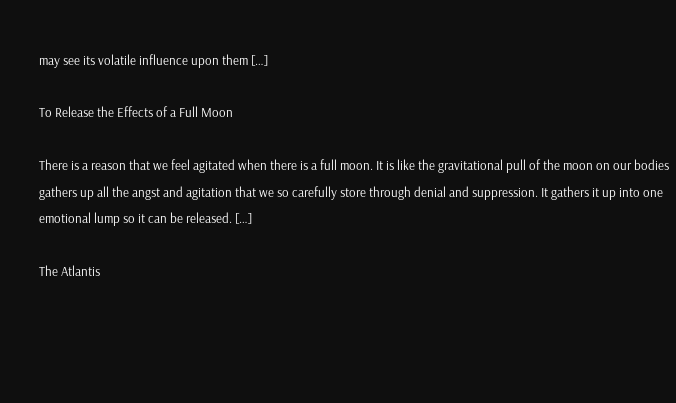may see its volatile influence upon them […]

To Release the Effects of a Full Moon

There is a reason that we feel agitated when there is a full moon. It is like the gravitational pull of the moon on our bodies gathers up all the angst and agitation that we so carefully store through denial and suppression. It gathers it up into one emotional lump so it can be released. […]

The Atlantis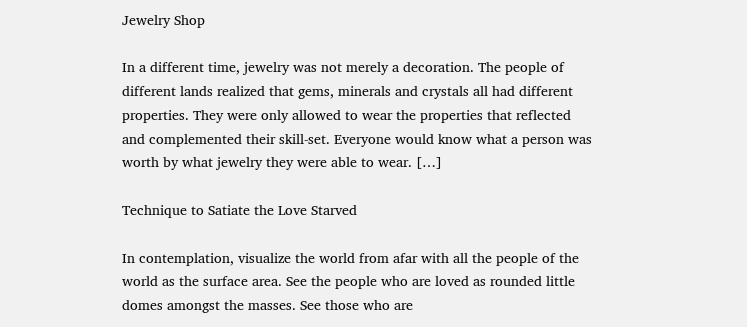Jewelry Shop

In a different time, jewelry was not merely a decoration. The people of different lands realized that gems, minerals and crystals all had different properties. They were only allowed to wear the properties that reflected and complemented their skill-set. Everyone would know what a person was worth by what jewelry they were able to wear. […]

Technique to Satiate the Love Starved

In contemplation, visualize the world from afar with all the people of the world as the surface area. See the people who are loved as rounded little domes amongst the masses. See those who are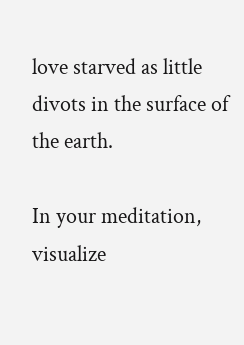love starved as little divots in the surface of the earth.

In your meditation, visualize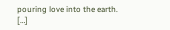pouring love into the earth. […]